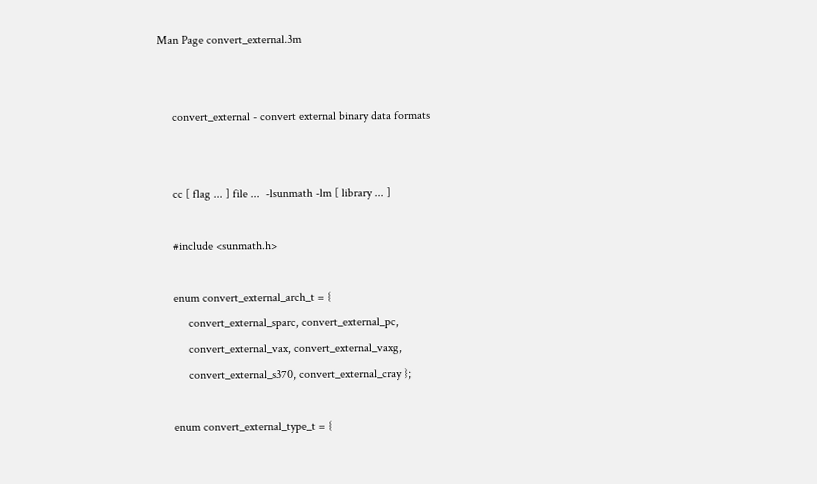Man Page convert_external.3m


     convert_external - convert external binary data formats


     cc [ flag ... ] file ...  -lsunmath -lm [ library ... ]

     #include <sunmath.h>

     enum convert_external_arch_t = {
          convert_external_sparc, convert_external_pc,
          convert_external_vax, convert_external_vaxg,
          convert_external_s370, convert_external_cray };

     enum convert_external_type_t = {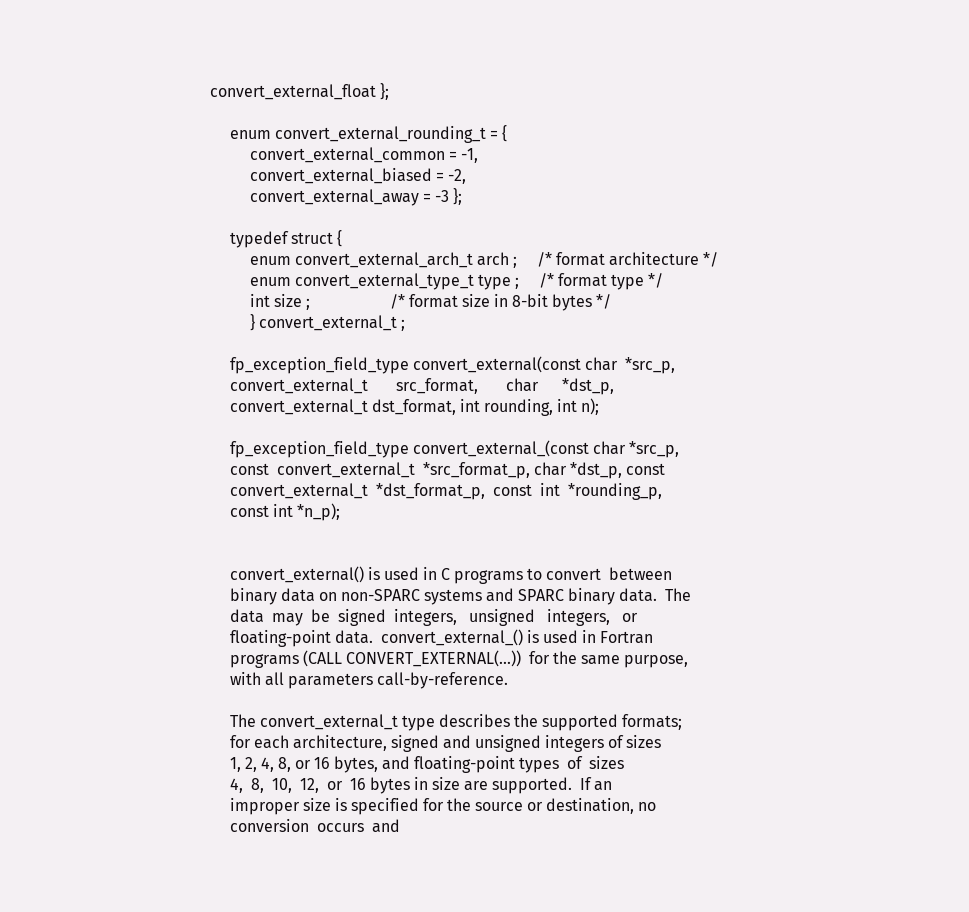convert_external_float };

     enum convert_external_rounding_t = {
          convert_external_common = -1,
          convert_external_biased = -2,
          convert_external_away = -3 };

     typedef struct {
          enum convert_external_arch_t arch ;     /* format architecture */
          enum convert_external_type_t type ;     /* format type */
          int size ;                    /* format size in 8-bit bytes */
          } convert_external_t ;

     fp_exception_field_type convert_external(const char  *src_p,
     convert_external_t       src_format,       char      *dst_p,
     convert_external_t dst_format, int rounding, int n);

     fp_exception_field_type convert_external_(const char *src_p,
     const  convert_external_t  *src_format_p, char *dst_p, const
     convert_external_t  *dst_format_p,  const  int  *rounding_p,
     const int *n_p);


     convert_external() is used in C programs to convert  between
     binary data on non-SPARC systems and SPARC binary data.  The
     data  may  be  signed  integers,   unsigned   integers,   or
     floating-point data.  convert_external_() is used in Fortran
     programs (CALL CONVERT_EXTERNAL(...))  for the same purpose,
     with all parameters call-by-reference.

     The convert_external_t type describes the supported formats;
     for each architecture, signed and unsigned integers of sizes
     1, 2, 4, 8, or 16 bytes, and floating-point types  of  sizes
     4,  8,  10,  12,  or  16 bytes in size are supported.  If an
     improper size is specified for the source or destination, no
     conversion  occurs  and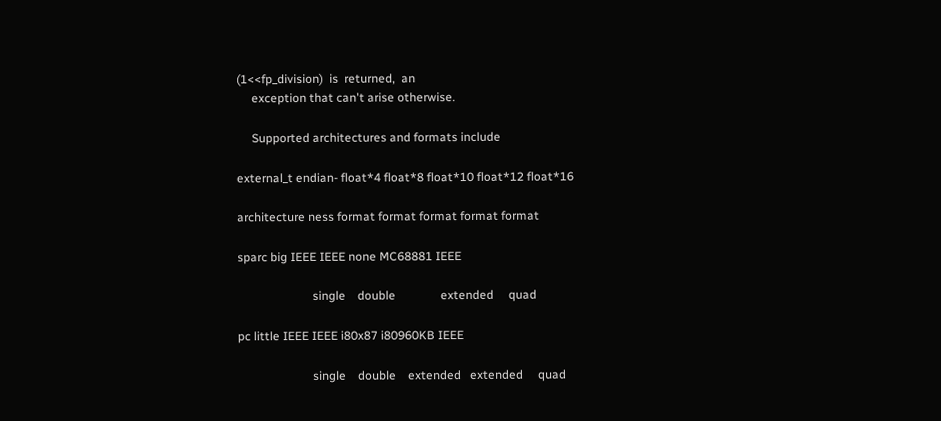(1<<fp_division)  is  returned,  an
     exception that can't arise otherwise.

     Supported architectures and formats include

external_t endian- float*4 float*8 float*10 float*12 float*16

architecture ness format format format format format

sparc big IEEE IEEE none MC68881 IEEE

                         single    double               extended     quad

pc little IEEE IEEE i80x87 i80960KB IEEE

                         single    double    extended   extended     quad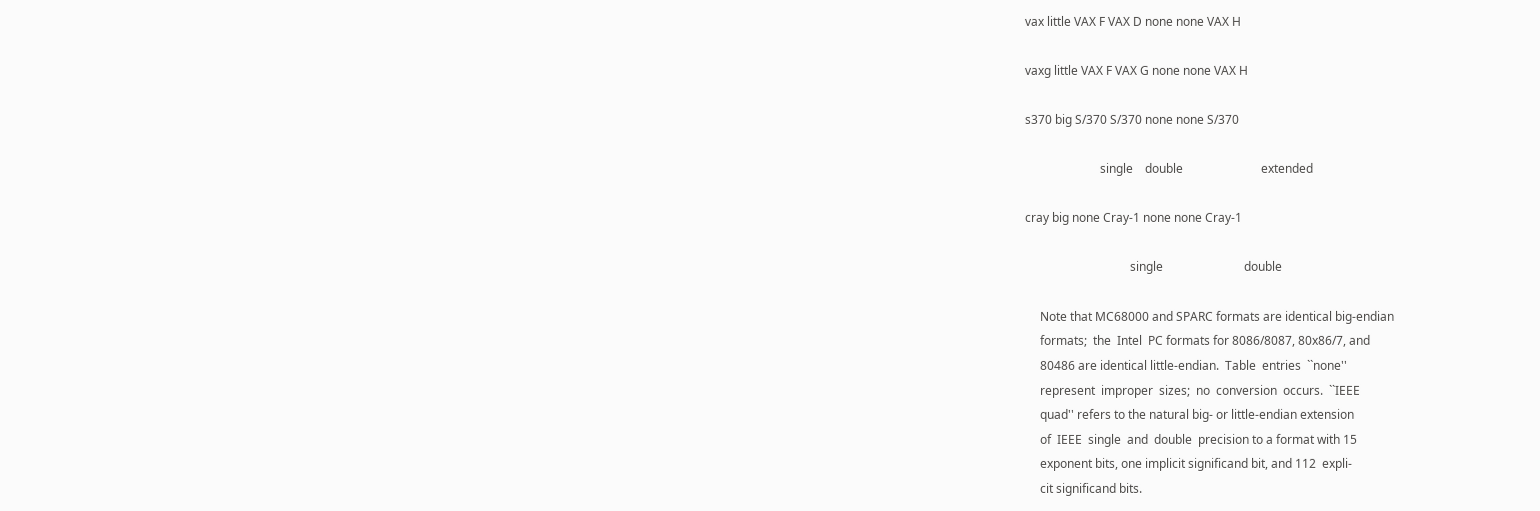vax little VAX F VAX D none none VAX H

vaxg little VAX F VAX G none none VAX H

s370 big S/370 S/370 none none S/370

                         single    double                          extended

cray big none Cray-1 none none Cray-1

                                   single                           double

     Note that MC68000 and SPARC formats are identical big-endian
     formats;  the  Intel  PC formats for 8086/8087, 80x86/7, and
     80486 are identical little-endian.  Table  entries  ``none''
     represent  improper  sizes;  no  conversion  occurs.  ``IEEE
     quad'' refers to the natural big- or little-endian extension
     of  IEEE  single  and  double  precision to a format with 15
     exponent bits, one implicit significand bit, and 112  expli-
     cit significand bits.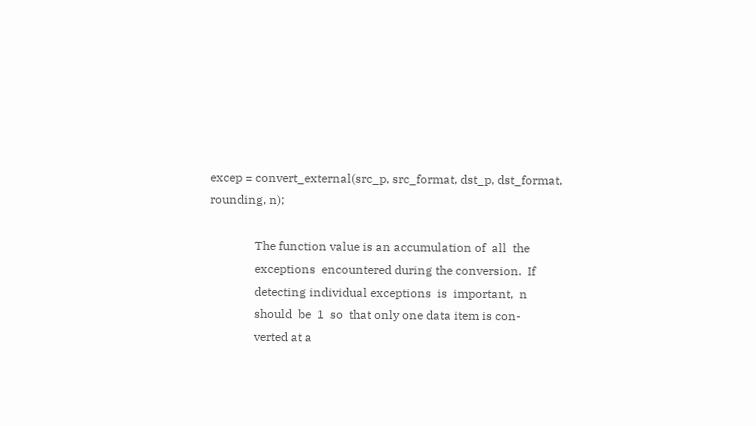excep = convert_external(src_p, src_format, dst_p, dst_format, rounding, n);

               The function value is an accumulation of  all  the
               exceptions  encountered during the conversion.  If
               detecting individual exceptions  is  important,  n
               should  be  1  so  that only one data item is con-
               verted at a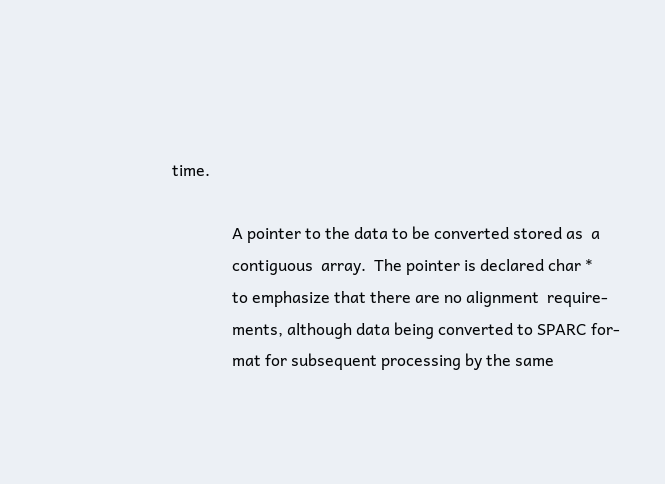time.

               A pointer to the data to be converted stored as  a
               contiguous  array.  The pointer is declared char *
               to emphasize that there are no alignment  require-
               ments, although data being converted to SPARC for-
               mat for subsequent processing by the same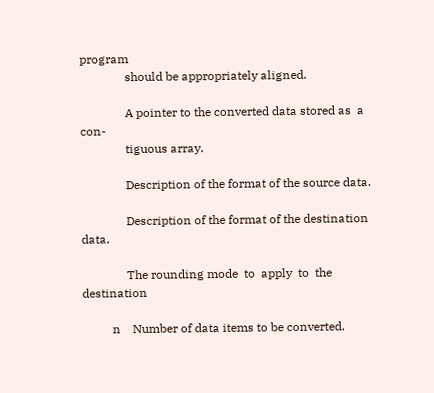program
               should be appropriately aligned.

               A pointer to the converted data stored as  a  con-
               tiguous array.

               Description of the format of the source data.

               Description of the format of the destination data.

               The rounding mode  to  apply  to  the  destination

          n    Number of data items to be converted.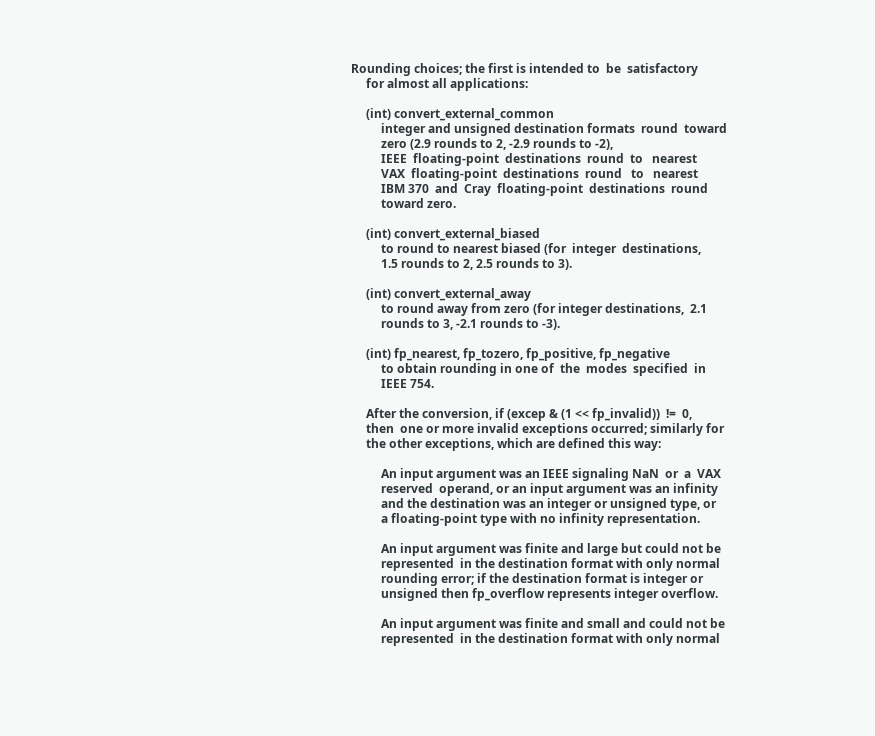Rounding choices; the first is intended to  be  satisfactory
     for almost all applications:

     (int) convert_external_common
          integer and unsigned destination formats  round  toward
          zero (2.9 rounds to 2, -2.9 rounds to -2),
          IEEE  floating-point  destinations  round  to   nearest
          VAX  floating-point  destinations  round   to   nearest
          IBM 370  and  Cray  floating-point  destinations  round
          toward zero.

     (int) convert_external_biased
          to round to nearest biased (for  integer  destinations,
          1.5 rounds to 2, 2.5 rounds to 3).

     (int) convert_external_away
          to round away from zero (for integer destinations,  2.1
          rounds to 3, -2.1 rounds to -3).

     (int) fp_nearest, fp_tozero, fp_positive, fp_negative
          to obtain rounding in one of  the  modes  specified  in
          IEEE 754.

     After the conversion, if (excep & (1 << fp_invalid))  !=  0,
     then  one or more invalid exceptions occurred; similarly for
     the other exceptions, which are defined this way:

          An input argument was an IEEE signaling NaN  or  a  VAX
          reserved  operand, or an input argument was an infinity
          and the destination was an integer or unsigned type, or
          a floating-point type with no infinity representation.

          An input argument was finite and large but could not be
          represented  in the destination format with only normal
          rounding error; if the destination format is integer or
          unsigned then fp_overflow represents integer overflow.

          An input argument was finite and small and could not be
          represented  in the destination format with only normal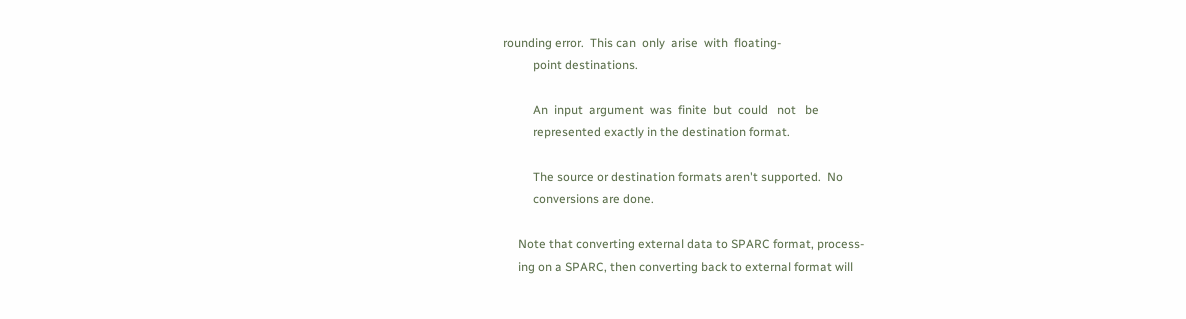rounding error.  This can  only  arise  with  floating-
          point destinations.

          An  input  argument  was  finite  but  could   not   be
          represented exactly in the destination format.

          The source or destination formats aren't supported.  No
          conversions are done.

     Note that converting external data to SPARC format, process-
     ing on a SPARC, then converting back to external format will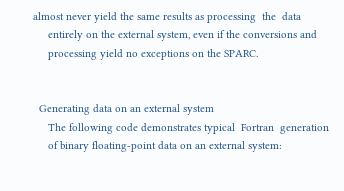almost never yield the same results as processing  the  data
     entirely on the external system, even if the conversions and
     processing yield no exceptions on the SPARC.


  Generating data on an external system
     The following code demonstrates typical  Fortran  generation
     of binary floating-point data on an external system: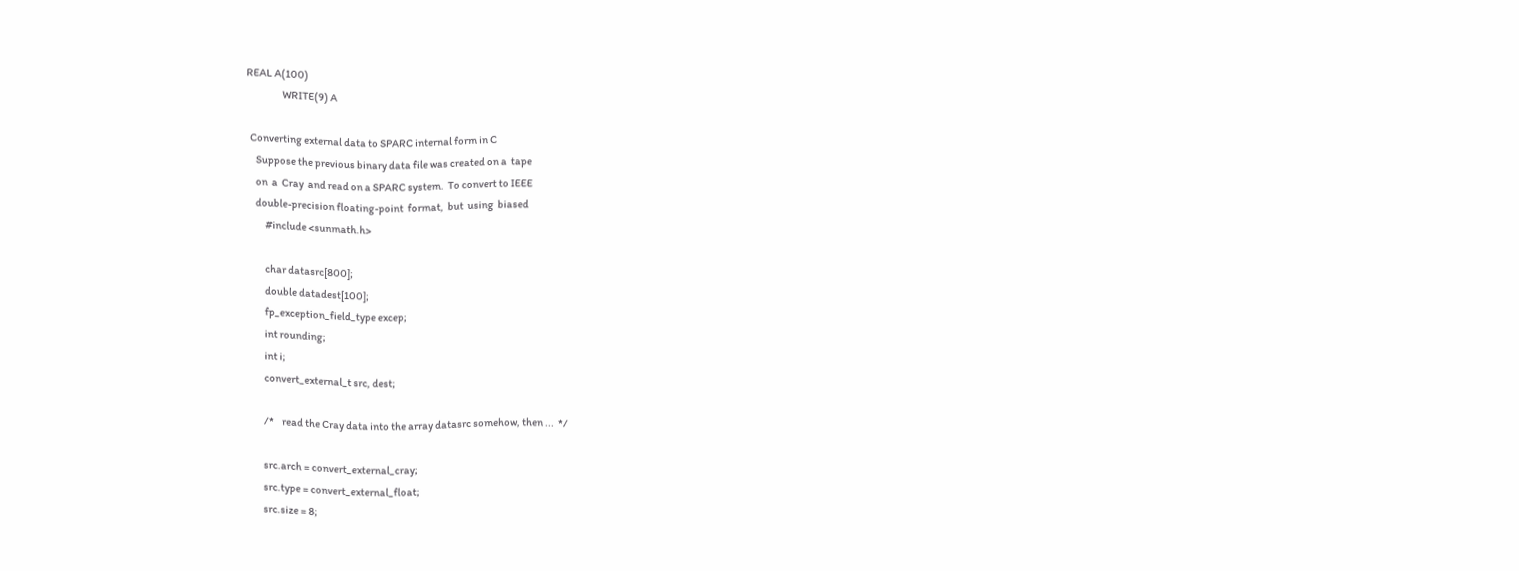REAL A(100)
                  WRITE(9) A

  Converting external data to SPARC internal form in C
     Suppose the previous binary data file was created on a  tape
     on  a  Cray  and read on a SPARC system.  To convert to IEEE
     double-precision floating-point  format,  but  using  biased
          #include <sunmath.h>

          char datasrc[800];
          double datadest[100];
          fp_exception_field_type excep;
          int rounding;
          int i;
          convert_external_t src, dest;

          /*    read the Cray data into the array datasrc somehow, then ...  */

          src.arch = convert_external_cray;
          src.type = convert_external_float;
          src.size = 8;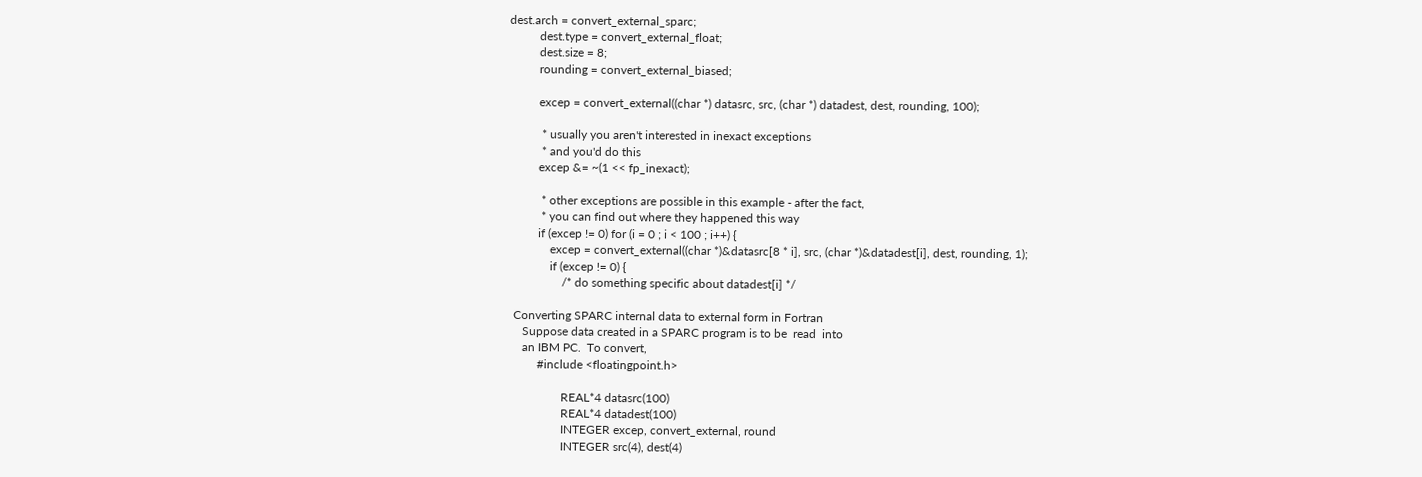dest.arch = convert_external_sparc;
          dest.type = convert_external_float;
          dest.size = 8;
          rounding = convert_external_biased;

          excep = convert_external((char *) datasrc, src, (char *) datadest, dest, rounding, 100);

           * usually you aren't interested in inexact exceptions
           * and you'd do this
          excep &= ~(1 << fp_inexact);

           * other exceptions are possible in this example - after the fact,
           * you can find out where they happened this way
          if (excep != 0) for (i = 0 ; i < 100 ; i++) {
              excep = convert_external((char *)&datasrc[8 * i], src, (char *)&datadest[i], dest, rounding, 1);
              if (excep != 0) {
                  /* do something specific about datadest[i] */

  Converting SPARC internal data to external form in Fortran
     Suppose data created in a SPARC program is to be  read  into
     an IBM PC.  To convert,
          #include <floatingpoint.h>

                  REAL*4 datasrc(100)
                  REAL*4 datadest(100)
                  INTEGER excep, convert_external, round
                  INTEGER src(4), dest(4)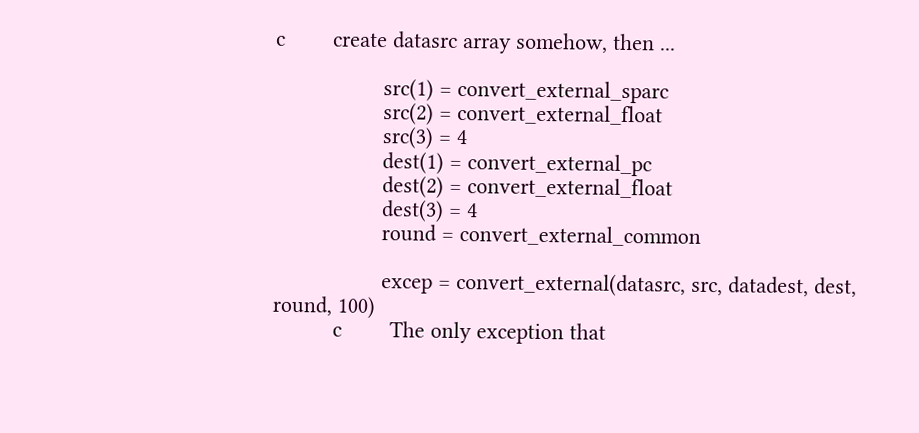c        create datasrc array somehow, then ...

                  src(1) = convert_external_sparc
                  src(2) = convert_external_float
                  src(3) = 4
                  dest(1) = convert_external_pc
                  dest(2) = convert_external_float
                  dest(3) = 4
                  round = convert_external_common

                  excep = convert_external(datasrc, src, datadest, dest, round, 100)
          c        The only exception that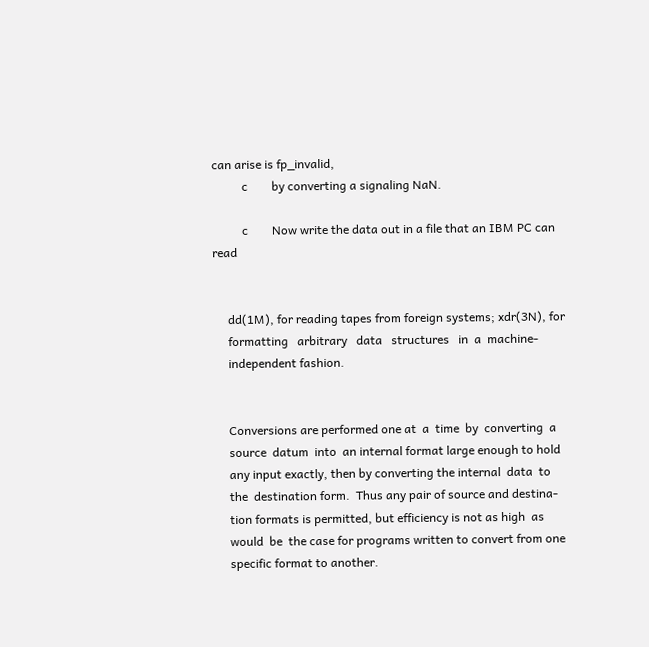can arise is fp_invalid,
          c        by converting a signaling NaN.

          c        Now write the data out in a file that an IBM PC can read


     dd(1M), for reading tapes from foreign systems; xdr(3N), for
     formatting   arbitrary   data   structures   in  a  machine-
     independent fashion.


     Conversions are performed one at  a  time  by  converting  a
     source  datum  into  an internal format large enough to hold
     any input exactly, then by converting the internal  data  to
     the  destination form.  Thus any pair of source and destina-
     tion formats is permitted, but efficiency is not as high  as
     would  be  the case for programs written to convert from one
     specific format to another.